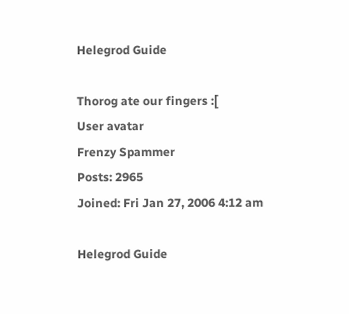Helegrod Guide

Thorog ate our fingers :[
User avatar
Frenzy Spammer
Posts: 2965
Joined: Fri Jan 27, 2006 4:12 am

Helegrod Guide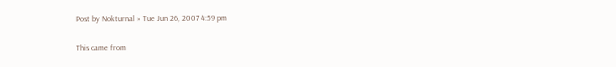Post by Nokturnal » Tue Jun 26, 2007 4:59 pm

This came from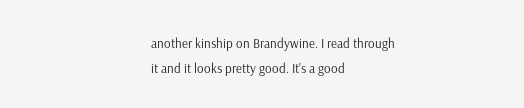another kinship on Brandywine. I read through it and it looks pretty good. It's a good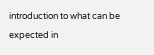introduction to what can be expected in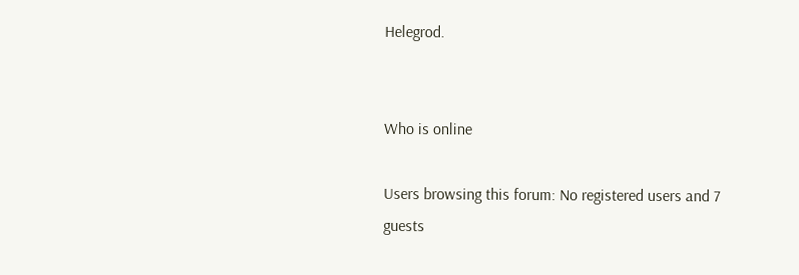Helegrod.


Who is online

Users browsing this forum: No registered users and 7 guests